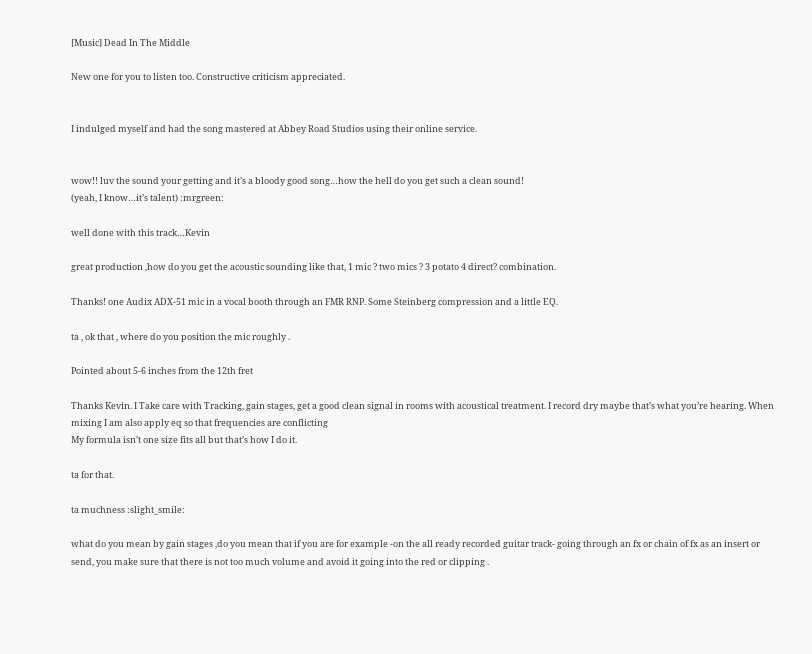[Music] Dead In The Middle

New one for you to listen too. Constructive criticism appreciated.


I indulged myself and had the song mastered at Abbey Road Studios using their online service.


wow!! luv the sound your getting and it’s a bloody good song…how the hell do you get such a clean sound!
(yeah, I know…it’s talent) :mrgreen:

well done with this track…Kevin

great production ,how do you get the acoustic sounding like that, 1 mic ? two mics ? 3 potato 4 direct? combination.

Thanks! one Audix ADX-51 mic in a vocal booth through an FMR RNP. Some Steinberg compression and a little EQ.

ta , ok that , where do you position the mic roughly .

Pointed about 5-6 inches from the 12th fret

Thanks Kevin. I Take care with Tracking, gain stages, get a good clean signal in rooms with acoustical treatment. I record dry maybe that’s what you’re hearing. When mixing I am also apply eq so that frequencies are conflicting
My formula isn’t one size fits all but that’s how I do it.

ta for that.

ta muchness :slight_smile:

what do you mean by gain stages ,do you mean that if you are for example -on the all ready recorded guitar track- going through an fx or chain of fx as an insert or send, you make sure that there is not too much volume and avoid it going into the red or clipping .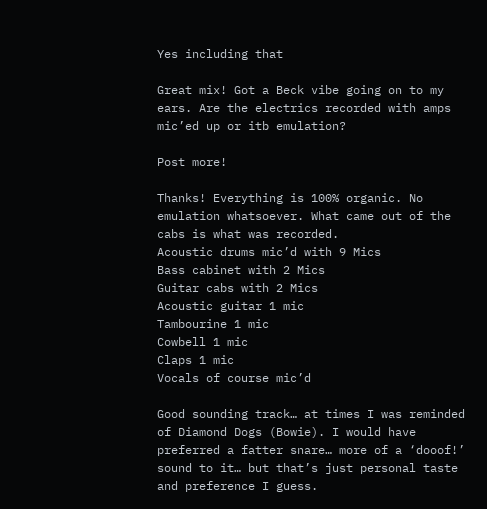Yes including that

Great mix! Got a Beck vibe going on to my ears. Are the electrics recorded with amps mic’ed up or itb emulation?

Post more!

Thanks! Everything is 100% organic. No emulation whatsoever. What came out of the cabs is what was recorded.
Acoustic drums mic’d with 9 Mics
Bass cabinet with 2 Mics
Guitar cabs with 2 Mics
Acoustic guitar 1 mic
Tambourine 1 mic
Cowbell 1 mic
Claps 1 mic
Vocals of course mic’d

Good sounding track… at times I was reminded of Diamond Dogs (Bowie). I would have preferred a fatter snare… more of a ‘dooof!’ sound to it… but that’s just personal taste and preference I guess.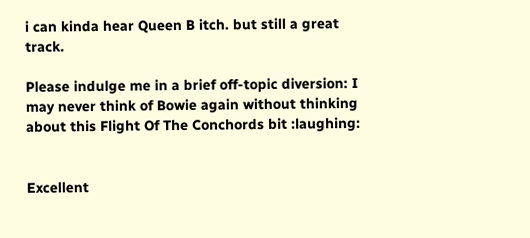i can kinda hear Queen B itch. but still a great track.

Please indulge me in a brief off-topic diversion: I may never think of Bowie again without thinking about this Flight Of The Conchords bit :laughing:


Excellent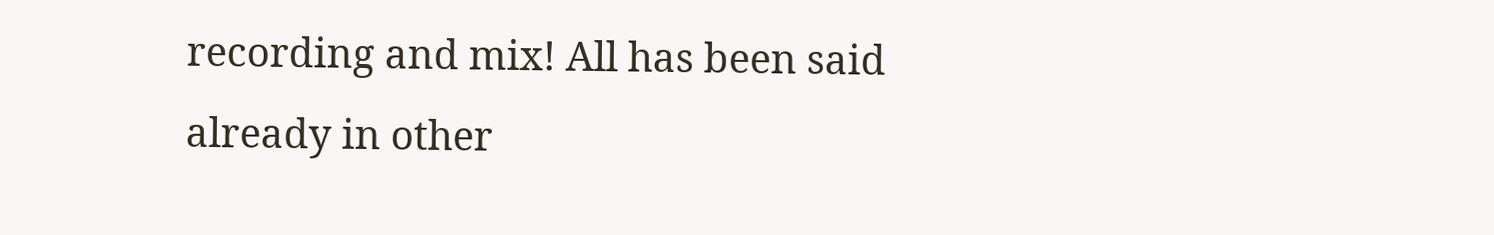recording and mix! All has been said already in other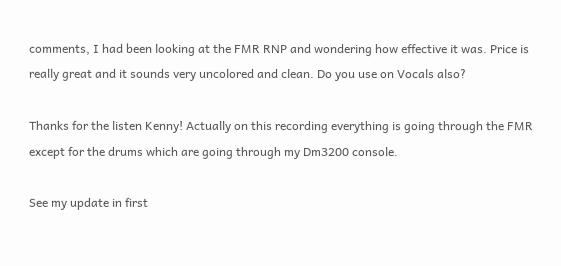comments, I had been looking at the FMR RNP and wondering how effective it was. Price is really great and it sounds very uncolored and clean. Do you use on Vocals also?

Thanks for the listen Kenny! Actually on this recording everything is going through the FMR except for the drums which are going through my Dm3200 console.

See my update in first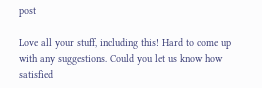post

Love all your stuff, including this! Hard to come up with any suggestions. Could you let us know how satisfied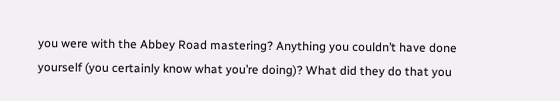you were with the Abbey Road mastering? Anything you couldn’t have done yourself (you certainly know what you’re doing)? What did they do that you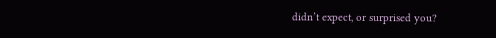didn’t expect, or surprised you?